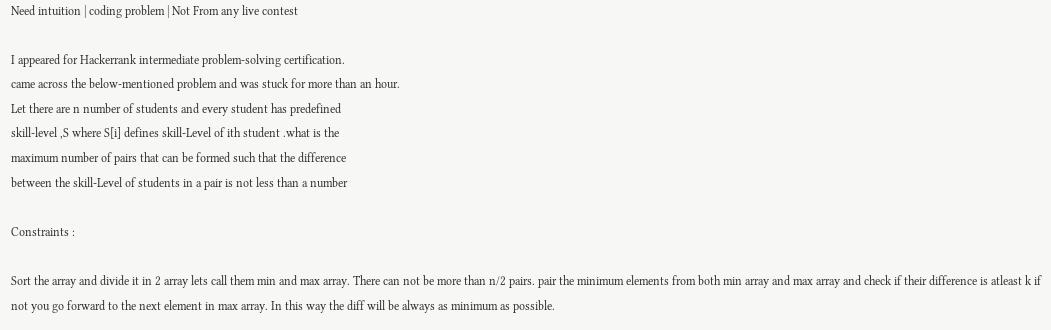Need intuition | coding problem | Not From any live contest

I appeared for Hackerrank intermediate problem-solving certification.
came across the below-mentioned problem and was stuck for more than an hour.
Let there are n number of students and every student has predefined
skill-level ,S where S[i] defines skill-Level of ith student .what is the
maximum number of pairs that can be formed such that the difference
between the skill-Level of students in a pair is not less than a number

Constraints :

Sort the array and divide it in 2 array lets call them min and max array. There can not be more than n/2 pairs. pair the minimum elements from both min array and max array and check if their difference is atleast k if not you go forward to the next element in max array. In this way the diff will be always as minimum as possible.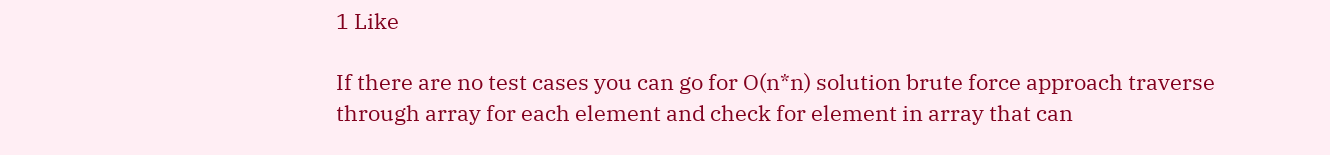1 Like

If there are no test cases you can go for O(n*n) solution brute force approach traverse through array for each element and check for element in array that can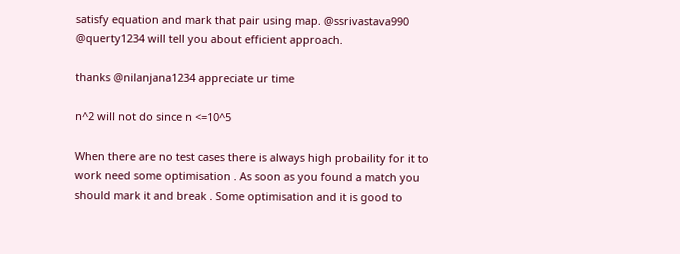satisfy equation and mark that pair using map. @ssrivastava990 @querty1234 will tell you about efficient approach.

thanks @nilanjana1234 appreciate ur time

n^2 will not do since n <=10^5

When there are no test cases there is always high probaility for it to work need some optimisation . As soon as you found a match you should mark it and break . Some optimisation and it is good to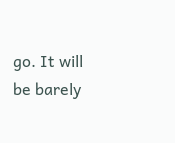go. It will be barely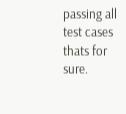passing all test cases thats for sure.